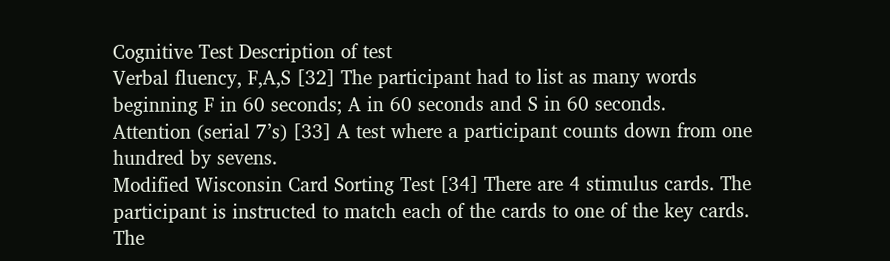Cognitive Test Description of test
Verbal fluency, F,A,S [32] The participant had to list as many words beginning F in 60 seconds; A in 60 seconds and S in 60 seconds.
Attention (serial 7’s) [33] A test where a participant counts down from one hundred by sevens.
Modified Wisconsin Card Sorting Test [34] There are 4 stimulus cards. The participant is instructed to match each of the cards to one of the key cards. The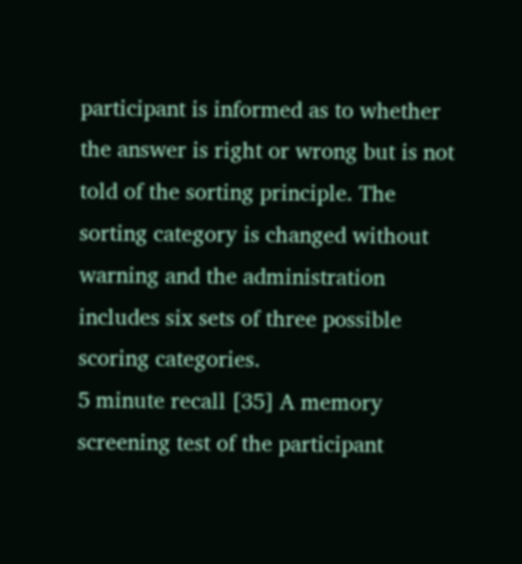participant is informed as to whether the answer is right or wrong but is not told of the sorting principle. The sorting category is changed without warning and the administration includes six sets of three possible scoring categories.
5 minute recall [35] A memory screening test of the participant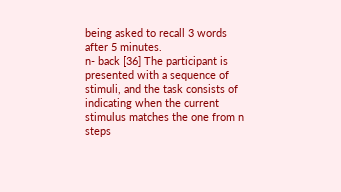being asked to recall 3 words after 5 minutes.
n- back [36] The participant is presented with a sequence of stimuli, and the task consists of indicating when the current stimulus matches the one from n steps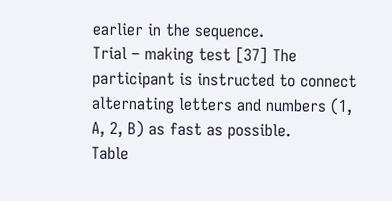earlier in the sequence.
Trial – making test [37] The participant is instructed to connect alternating letters and numbers (1, A, 2, B) as fast as possible.
Table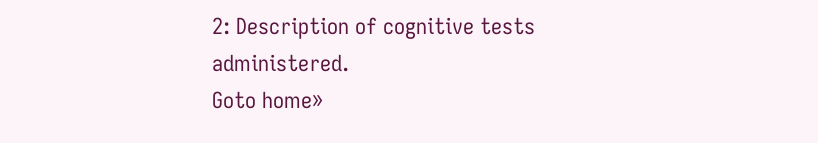2: Description of cognitive tests administered.
Goto home»